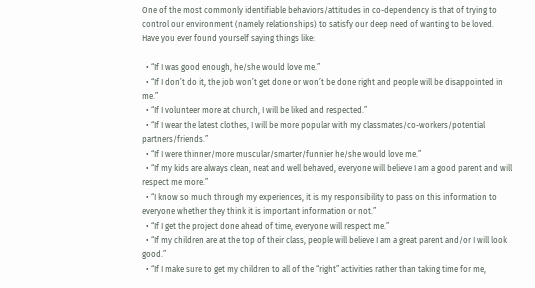One of the most commonly identifiable behaviors/attitudes in co-dependency is that of trying to control our environment (namely relationships) to satisfy our deep need of wanting to be loved. Have you ever found yourself saying things like:

  • “If I was good enough, he/she would love me.”
  • “If I don’t do it, the job won’t get done or won’t be done right and people will be disappointed in me.”
  • “If I volunteer more at church, I will be liked and respected.”
  • “If I wear the latest clothes, I will be more popular with my classmates/co-workers/potential partners/friends.”
  • “If I were thinner/more muscular/smarter/funnier he/she would love me.”
  • “If my kids are always clean, neat and well behaved, everyone will believe I am a good parent and will respect me more.”
  • “I know so much through my experiences, it is my responsibility to pass on this information to everyone whether they think it is important information or not.”
  • “If I get the project done ahead of time, everyone will respect me.”
  • “If my children are at the top of their class, people will believe I am a great parent and/or I will look good.”
  • “If I make sure to get my children to all of the “right” activities rather than taking time for me,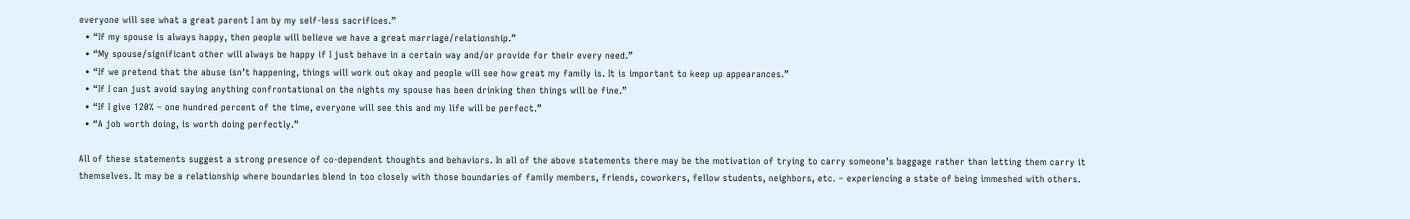everyone will see what a great parent I am by my self-less sacrifices.”
  • “If my spouse is always happy, then people will believe we have a great marriage/relationship.”
  • “My spouse/significant other will always be happy if I just behave in a certain way and/or provide for their every need.”
  • “If we pretend that the abuse isn’t happening, things will work out okay and people will see how great my family is. It is important to keep up appearances.”
  • “If I can just avoid saying anything confrontational on the nights my spouse has been drinking then things will be fine.”
  • “If I give 120% – one hundred percent of the time, everyone will see this and my life will be perfect.”
  • “A job worth doing, is worth doing perfectly.”

All of these statements suggest a strong presence of co-dependent thoughts and behaviors. In all of the above statements there may be the motivation of trying to carry someone’s baggage rather than letting them carry it themselves. It may be a relationship where boundaries blend in too closely with those boundaries of family members, friends, coworkers, fellow students, neighbors, etc. – experiencing a state of being immeshed with others.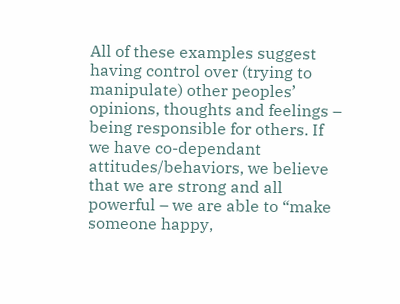All of these examples suggest having control over (trying to manipulate) other peoples’ opinions, thoughts and feelings – being responsible for others. If we have co-dependant attitudes/behaviors, we believe that we are strong and all powerful – we are able to “make someone happy,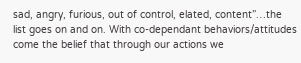sad, angry, furious, out of control, elated, content”…the list goes on and on. With co-dependant behaviors/attitudes come the belief that through our actions we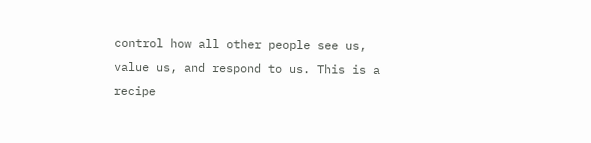control how all other people see us, value us, and respond to us. This is a recipe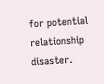for potential relationship disaster.